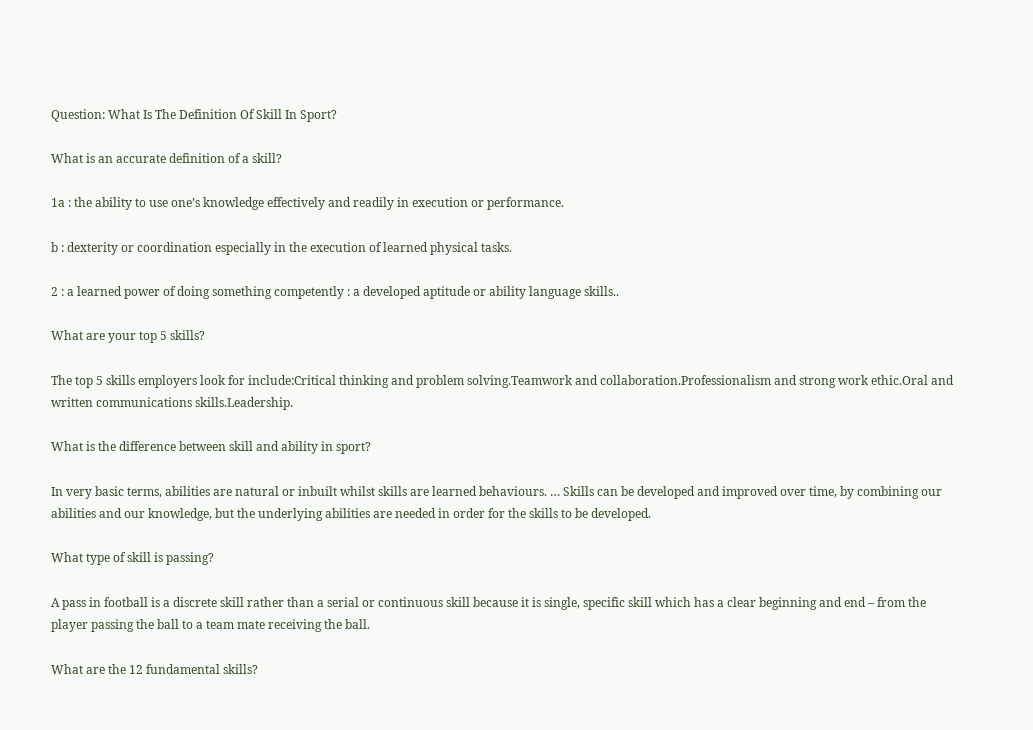Question: What Is The Definition Of Skill In Sport?

What is an accurate definition of a skill?

1a : the ability to use one’s knowledge effectively and readily in execution or performance.

b : dexterity or coordination especially in the execution of learned physical tasks.

2 : a learned power of doing something competently : a developed aptitude or ability language skills..

What are your top 5 skills?

The top 5 skills employers look for include:Critical thinking and problem solving.Teamwork and collaboration.Professionalism and strong work ethic.Oral and written communications skills.Leadership.

What is the difference between skill and ability in sport?

In very basic terms, abilities are natural or inbuilt whilst skills are learned behaviours. … Skills can be developed and improved over time, by combining our abilities and our knowledge, but the underlying abilities are needed in order for the skills to be developed.

What type of skill is passing?

A pass in football is a discrete skill rather than a serial or continuous skill because it is single, specific skill which has a clear beginning and end – from the player passing the ball to a team mate receiving the ball.

What are the 12 fundamental skills?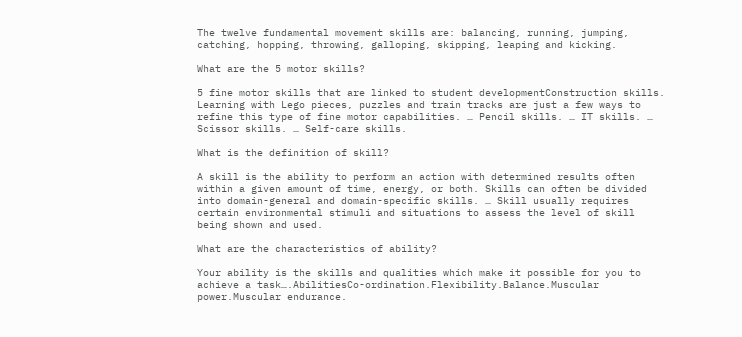The twelve fundamental movement skills are: balancing, running, jumping, catching, hopping, throwing, galloping, skipping, leaping and kicking.

What are the 5 motor skills?

5 fine motor skills that are linked to student developmentConstruction skills. Learning with Lego pieces, puzzles and train tracks are just a few ways to refine this type of fine motor capabilities. … Pencil skills. … IT skills. … Scissor skills. … Self-care skills.

What is the definition of skill?

A skill is the ability to perform an action with determined results often within a given amount of time, energy, or both. Skills can often be divided into domain-general and domain-specific skills. … Skill usually requires certain environmental stimuli and situations to assess the level of skill being shown and used.

What are the characteristics of ability?

Your ability is the skills and qualities which make it possible for you to achieve a task….AbilitiesCo-ordination.Flexibility.Balance.Muscular power.Muscular endurance.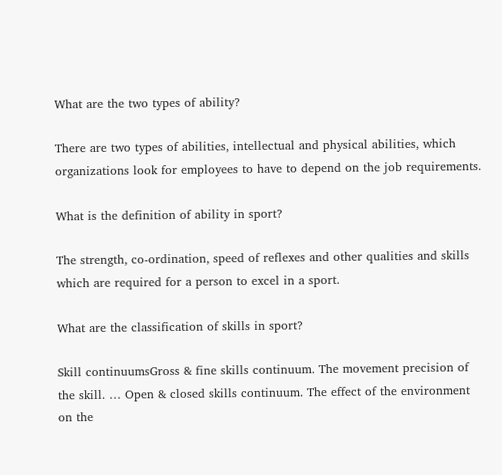What are the two types of ability?

There are two types of abilities, intellectual and physical abilities, which organizations look for employees to have to depend on the job requirements.

What is the definition of ability in sport?

The strength, co-ordination, speed of reflexes and other qualities and skills which are required for a person to excel in a sport.

What are the classification of skills in sport?

Skill continuumsGross & fine skills continuum. The movement precision of the skill. … Open & closed skills continuum. The effect of the environment on the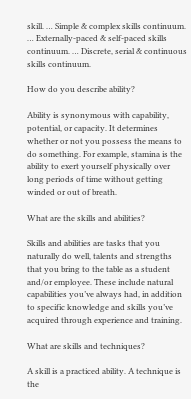skill. … Simple & complex skills continuum. … Externally-paced & self-paced skills continuum. … Discrete, serial & continuous skills continuum.

How do you describe ability?

Ability is synonymous with capability, potential, or capacity. It determines whether or not you possess the means to do something. For example, stamina is the ability to exert yourself physically over long periods of time without getting winded or out of breath.

What are the skills and abilities?

Skills and abilities are tasks that you naturally do well, talents and strengths that you bring to the table as a student and/or employee. These include natural capabilities you’ve always had, in addition to specific knowledge and skills you’ve acquired through experience and training.

What are skills and techniques?

A skill is a practiced ability. A technique is the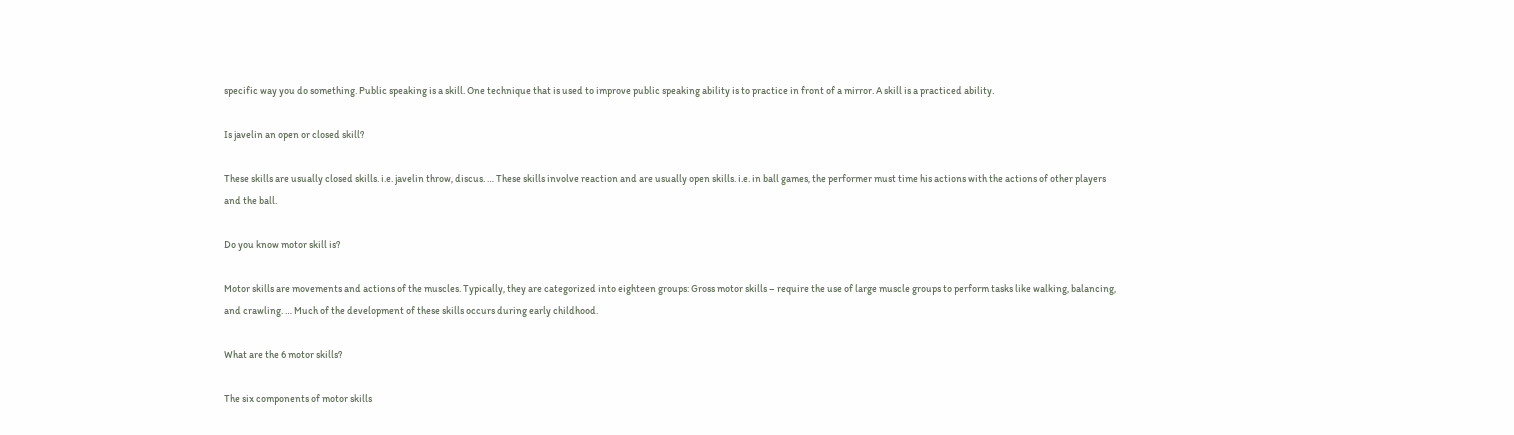specific way you do something. Public speaking is a skill. One technique that is used to improve public speaking ability is to practice in front of a mirror. A skill is a practiced ability.

Is javelin an open or closed skill?

These skills are usually closed skills. i.e. javelin throw, discus. … These skills involve reaction and are usually open skills. i.e. in ball games, the performer must time his actions with the actions of other players and the ball.

Do you know motor skill is?

Motor skills are movements and actions of the muscles. Typically, they are categorized into eighteen groups: Gross motor skills – require the use of large muscle groups to perform tasks like walking, balancing, and crawling. … Much of the development of these skills occurs during early childhood.

What are the 6 motor skills?

The six components of motor skills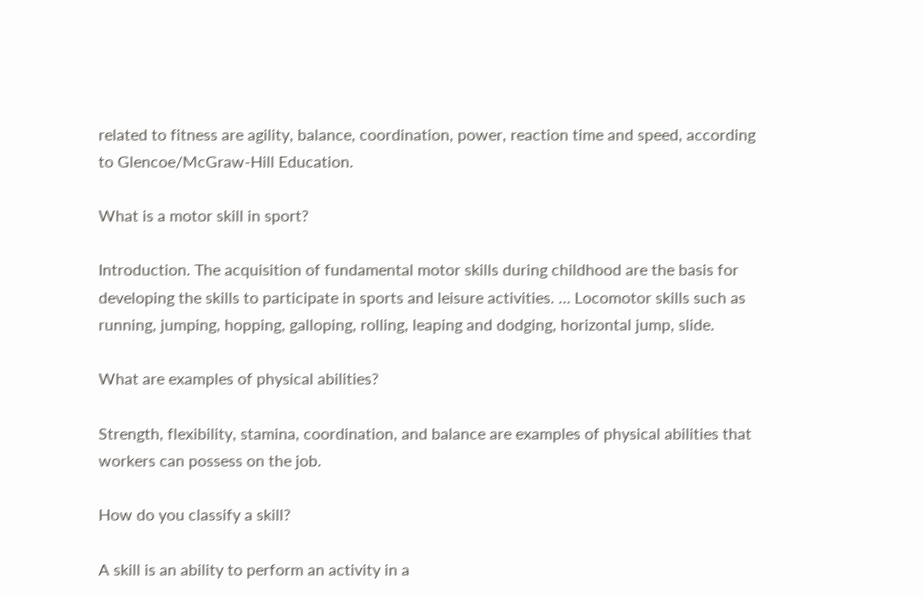related to fitness are agility, balance, coordination, power, reaction time and speed, according to Glencoe/McGraw-Hill Education.

What is a motor skill in sport?

Introduction. The acquisition of fundamental motor skills during childhood are the basis for developing the skills to participate in sports and leisure activities. … Locomotor skills such as running, jumping, hopping, galloping, rolling, leaping and dodging, horizontal jump, slide.

What are examples of physical abilities?

Strength, flexibility, stamina, coordination, and balance are examples of physical abilities that workers can possess on the job.

How do you classify a skill?

A skill is an ability to perform an activity in a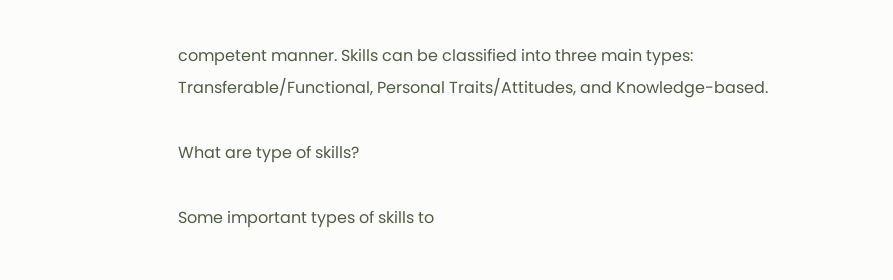competent manner. Skills can be classified into three main types: Transferable/Functional, Personal Traits/Attitudes, and Knowledge-based.

What are type of skills?

Some important types of skills to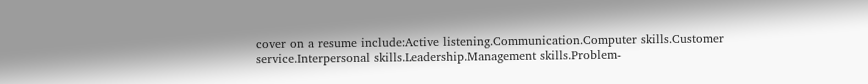cover on a resume include:Active listening.Communication.Computer skills.Customer service.Interpersonal skills.Leadership.Management skills.Problem-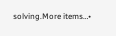solving.More items…•